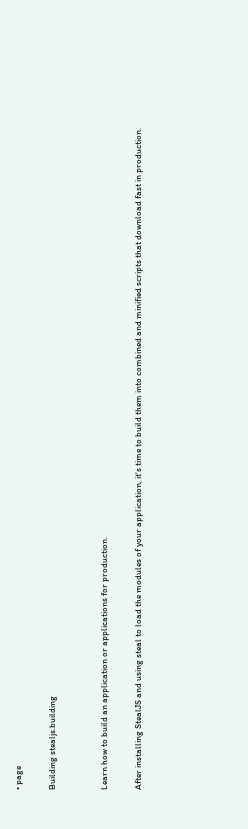• page

Building stealjs.building


Learn how to build an application or applications for production.

After installing StealJS and using steal to load the modules of your application, it's time to build them into combined and minified scripts that download fast in production.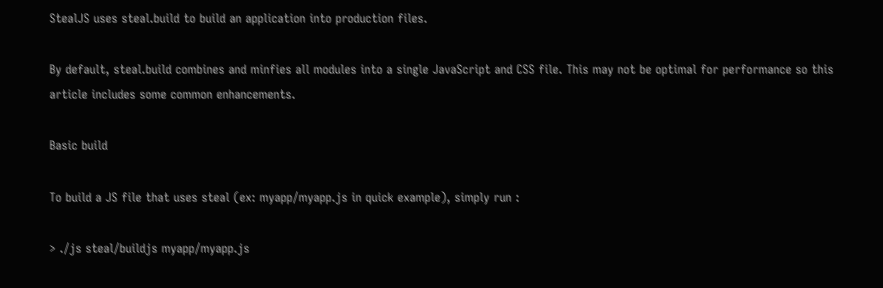StealJS uses steal.build to build an application into production files.

By default, steal.build combines and minfies all modules into a single JavaScript and CSS file. This may not be optimal for performance so this article includes some common enhancements.

Basic build

To build a JS file that uses steal (ex: myapp/myapp.js in quick example), simply run :

> ./js steal/buildjs myapp/myapp.js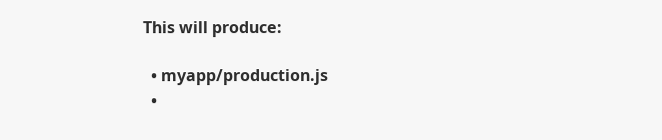This will produce:

  • myapp/production.js
  •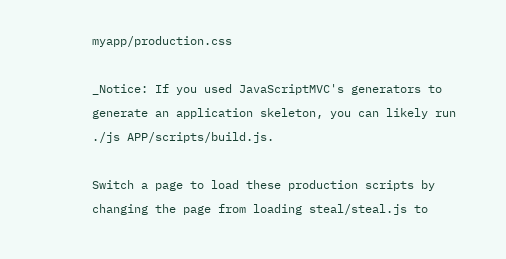myapp/production.css

_Notice: If you used JavaScriptMVC's generators to generate an application skeleton, you can likely run ./js APP/scripts/build.js.

Switch a page to load these production scripts by changing the page from loading steal/steal.js to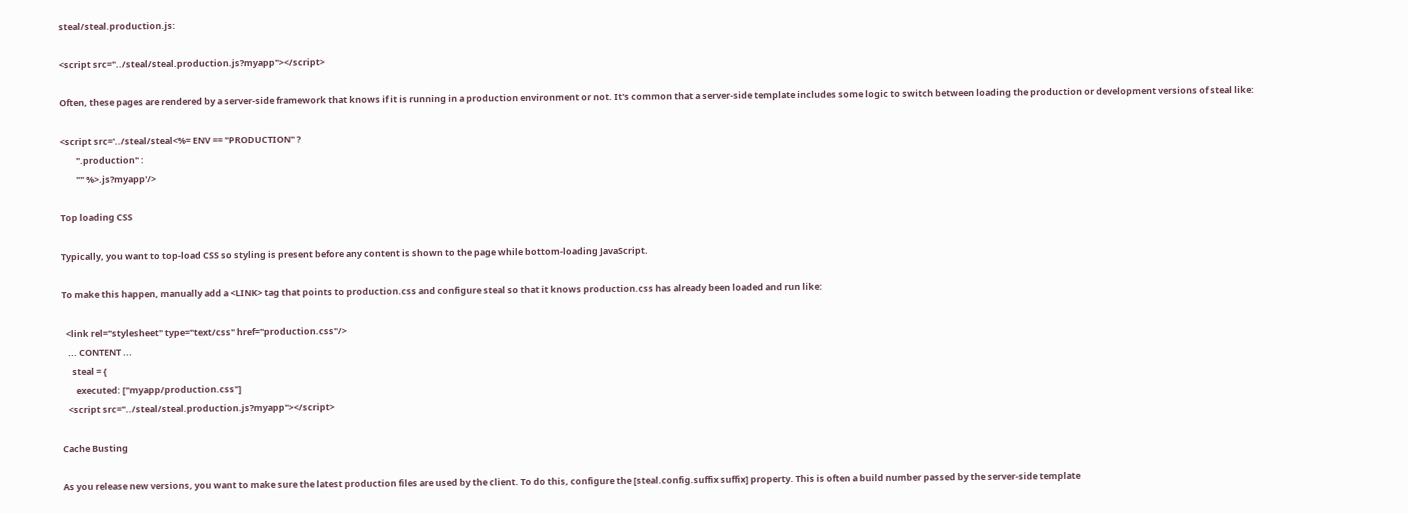steal/steal.production.js:

<script src="../steal/steal.production.js?myapp"></script>

Often, these pages are rendered by a server-side framework that knows if it is running in a production environment or not. It's common that a server-side template includes some logic to switch between loading the production or development versions of steal like:

<script src='../steal/steal<%= ENV == "PRODUCTION" ?
        ".production" :
        "" %>.js?myapp'/>

Top loading CSS

Typically, you want to top-load CSS so styling is present before any content is shown to the page while bottom-loading JavaScript.

To make this happen, manually add a <LINK> tag that points to production.css and configure steal so that it knows production.css has already been loaded and run like:

  <link rel="stylesheet" type="text/css" href="production.css"/>
   ... CONTENT ...
     steal = {
       executed: ["myapp/production.css"]
   <script src="../steal/steal.production.js?myapp"></script>

Cache Busting

As you release new versions, you want to make sure the latest production files are used by the client. To do this, configure the [steal.config.suffix suffix] property. This is often a build number passed by the server-side template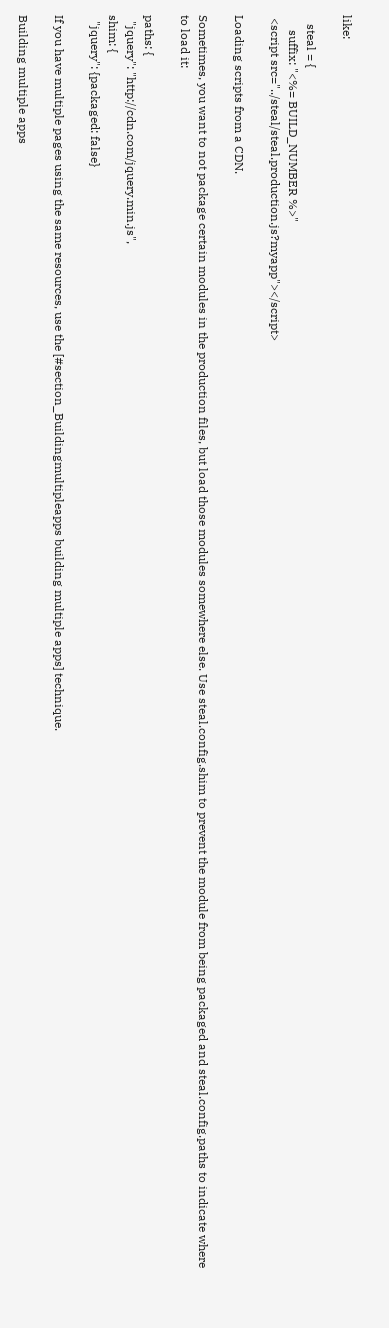like:

   steal = {
     suffix: "<%= BUILD_NUMBER %>"
 <script src="../steal/steal.production.js?myapp"></script>

Loading scripts from a CDN.

Sometimes, you want to not package certain modules in the production files, but load those modules somewhere else. Use steal.config.shim to prevent the module from being packaged and steal.config.paths to indicate where to load it:

paths: {
  "jquery": "http://cdn.com/jquery.min.js",
shim: {
  "jquery": {packaged: false}

If you have multiple pages using the same resources, use the [#section_Buildingmultipleapps building multiple apps] technique.

Building multiple apps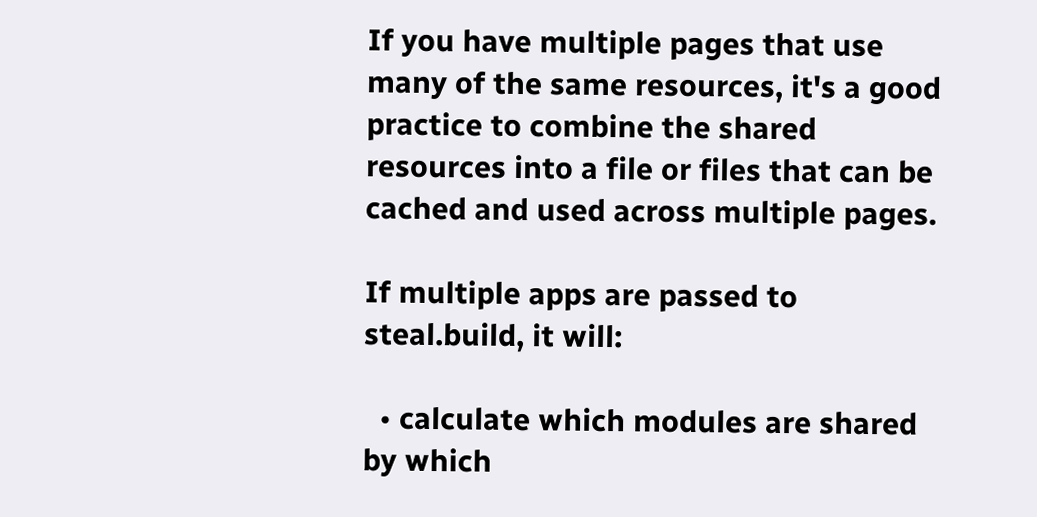If you have multiple pages that use many of the same resources, it's a good practice to combine the shared resources into a file or files that can be cached and used across multiple pages.

If multiple apps are passed to steal.build, it will:

  • calculate which modules are shared by which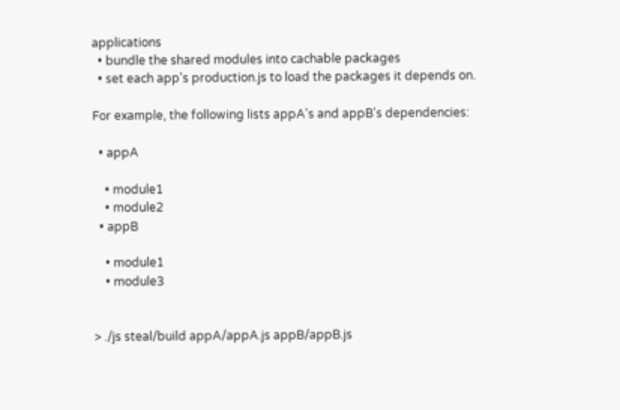applications
  • bundle the shared modules into cachable packages
  • set each app's production.js to load the packages it depends on.

For example, the following lists appA's and appB's dependencies:

  • appA

    • module1
    • module2
  • appB

    • module1
    • module3


> ./js steal/build appA/appA.js appB/appB.js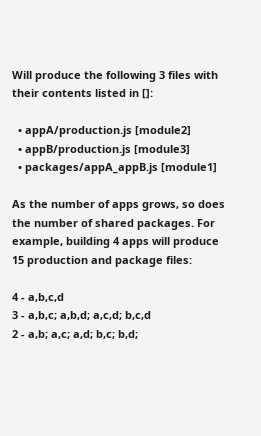Will produce the following 3 files with their contents listed in []:

  • appA/production.js [module2]
  • appB/production.js [module3]
  • packages/appA_appB.js [module1]

As the number of apps grows, so does the number of shared packages. For example, building 4 apps will produce 15 production and package files:

4 - a,b,c,d
3 - a,b,c; a,b,d; a,c,d; b,c,d
2 - a,b; a,c; a,d; b,c; b,d;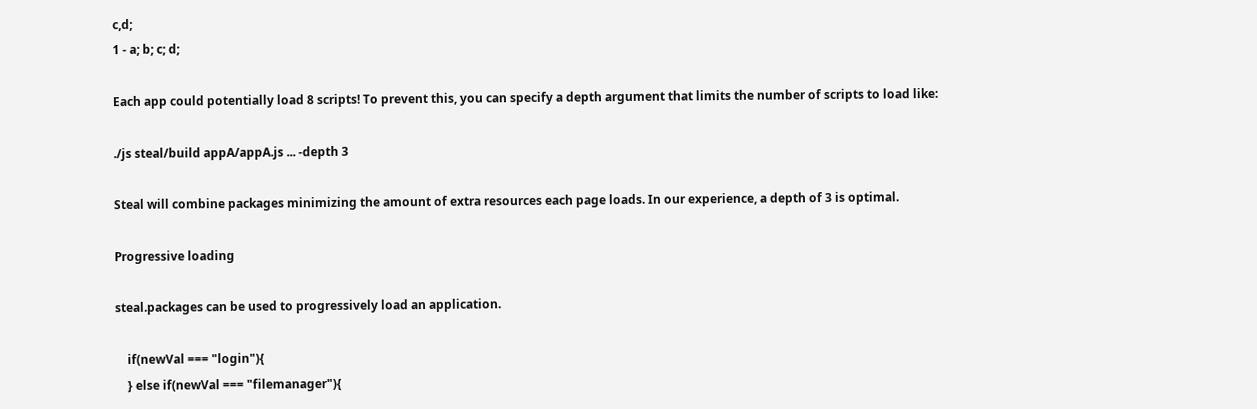c,d;
1 - a; b; c; d;

Each app could potentially load 8 scripts! To prevent this, you can specify a depth argument that limits the number of scripts to load like:

./js steal/build appA/appA.js ... -depth 3

Steal will combine packages minimizing the amount of extra resources each page loads. In our experience, a depth of 3 is optimal.

Progressive loading

steal.packages can be used to progressively load an application.

    if(newVal === "login"){
    } else if(newVal === "filemanager"){